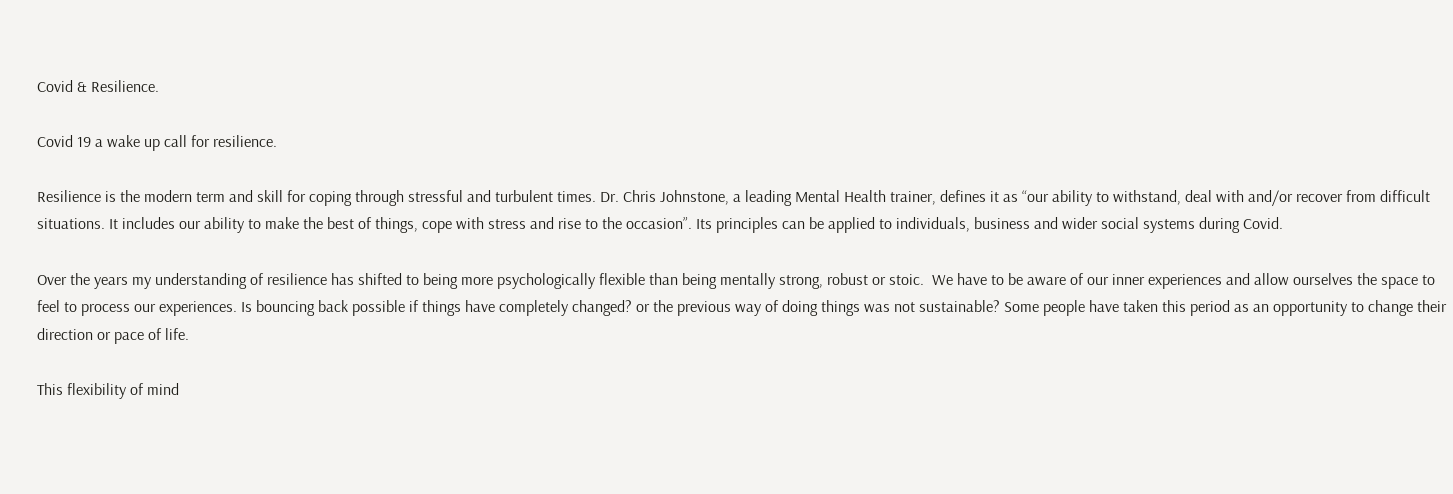Covid & Resilience.

Covid 19 a wake up call for resilience.

Resilience is the modern term and skill for coping through stressful and turbulent times. Dr. Chris Johnstone, a leading Mental Health trainer, defines it as “our ability to withstand, deal with and/or recover from difficult situations. It includes our ability to make the best of things, cope with stress and rise to the occasion”. Its principles can be applied to individuals, business and wider social systems during Covid.

Over the years my understanding of resilience has shifted to being more psychologically flexible than being mentally strong, robust or stoic.  We have to be aware of our inner experiences and allow ourselves the space to feel to process our experiences. Is bouncing back possible if things have completely changed? or the previous way of doing things was not sustainable? Some people have taken this period as an opportunity to change their direction or pace of life.

This flexibility of mind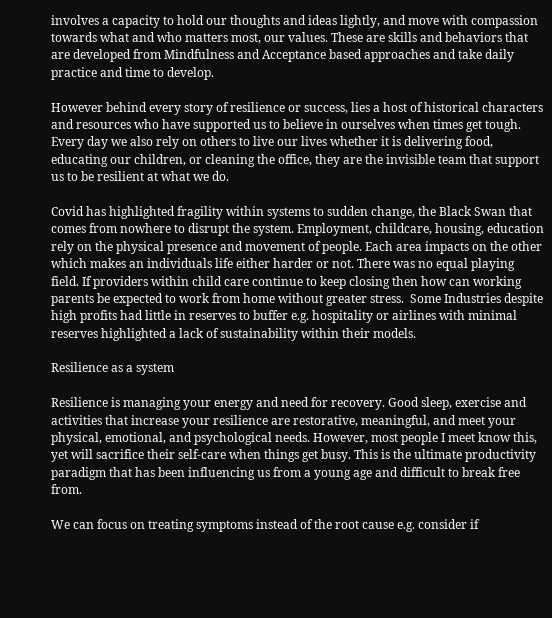involves a capacity to hold our thoughts and ideas lightly, and move with compassion towards what and who matters most, our values. These are skills and behaviors that are developed from Mindfulness and Acceptance based approaches and take daily practice and time to develop.

However behind every story of resilience or success, lies a host of historical characters and resources who have supported us to believe in ourselves when times get tough. Every day we also rely on others to live our lives whether it is delivering food, educating our children, or cleaning the office, they are the invisible team that support us to be resilient at what we do.

Covid has highlighted fragility within systems to sudden change, the Black Swan that comes from nowhere to disrupt the system. Employment, childcare, housing, education rely on the physical presence and movement of people. Each area impacts on the other which makes an individuals life either harder or not. There was no equal playing field. If providers within child care continue to keep closing then how can working parents be expected to work from home without greater stress.  Some Industries despite high profits had little in reserves to buffer e.g. hospitality or airlines with minimal reserves highlighted a lack of sustainability within their models.

Resilience as a system

Resilience is managing your energy and need for recovery. Good sleep, exercise and activities that increase your resilience are restorative, meaningful, and meet your physical, emotional, and psychological needs. However, most people I meet know this, yet will sacrifice their self-care when things get busy. This is the ultimate productivity paradigm that has been influencing us from a young age and difficult to break free from.

We can focus on treating symptoms instead of the root cause e.g. consider if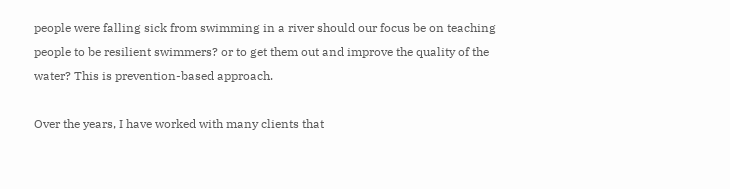people were falling sick from swimming in a river should our focus be on teaching people to be resilient swimmers? or to get them out and improve the quality of the water? This is prevention-based approach.

Over the years, I have worked with many clients that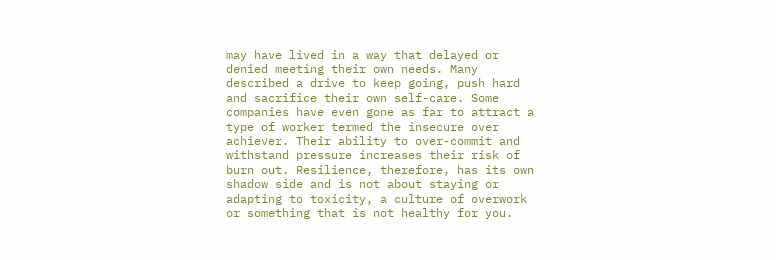may have lived in a way that delayed or denied meeting their own needs. Many described a drive to keep going, push hard and sacrifice their own self-care. Some companies have even gone as far to attract a type of worker termed the insecure over achiever. Their ability to over-commit and withstand pressure increases their risk of burn out. Resilience, therefore, has its own shadow side and is not about staying or adapting to toxicity, a culture of overwork or something that is not healthy for you.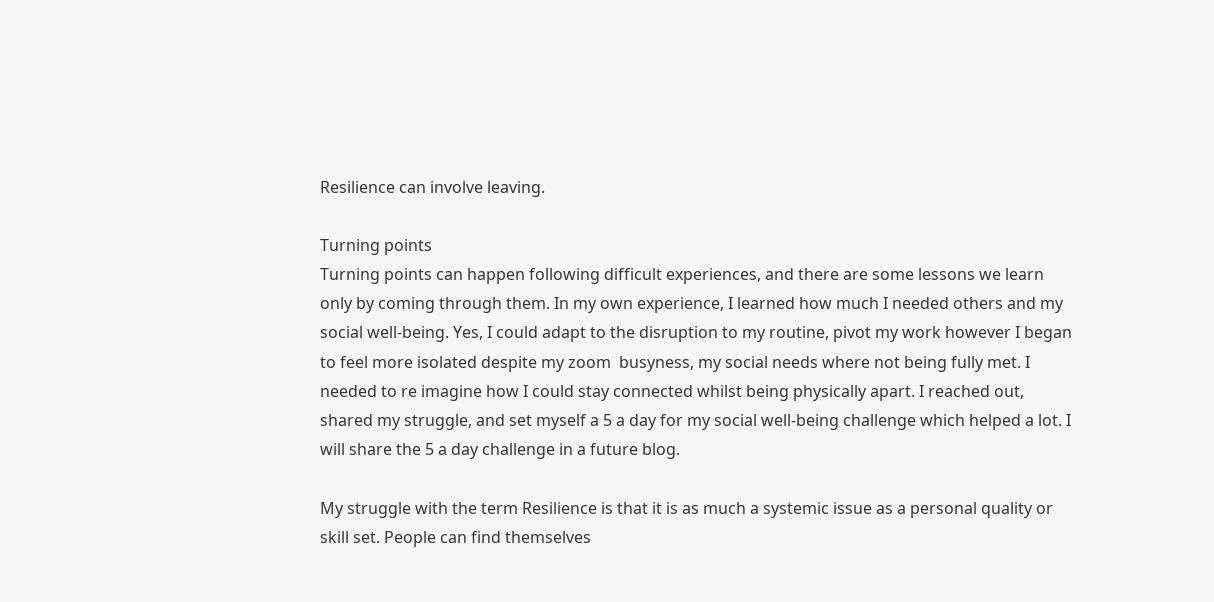Resilience can involve leaving.

Turning points
Turning points can happen following difficult experiences, and there are some lessons we learn only by coming through them. In my own experience, I learned how much I needed others and my social well-being. Yes, I could adapt to the disruption to my routine, pivot my work however I began to feel more isolated despite my zoom  busyness, my social needs where not being fully met. I needed to re imagine how I could stay connected whilst being physically apart. I reached out, shared my struggle, and set myself a 5 a day for my social well-being challenge which helped a lot. I will share the 5 a day challenge in a future blog.

My struggle with the term Resilience is that it is as much a systemic issue as a personal quality or skill set. People can find themselves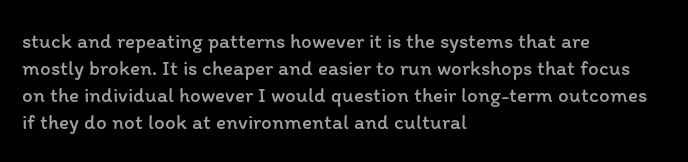stuck and repeating patterns however it is the systems that are mostly broken. It is cheaper and easier to run workshops that focus on the individual however I would question their long-term outcomes if they do not look at environmental and cultural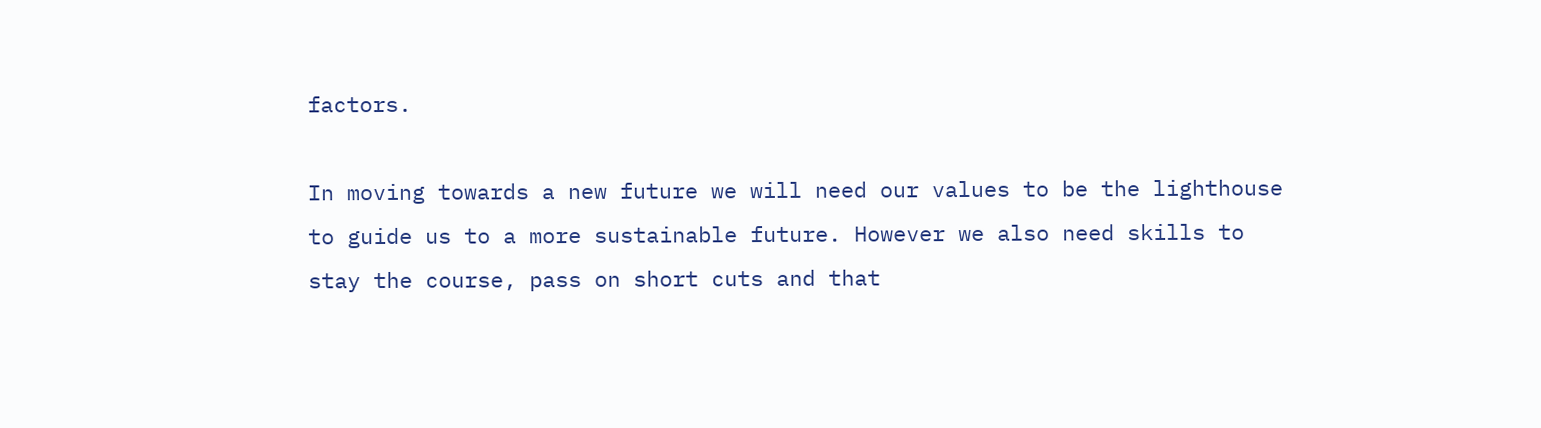factors.

In moving towards a new future we will need our values to be the lighthouse to guide us to a more sustainable future. However we also need skills to stay the course, pass on short cuts and that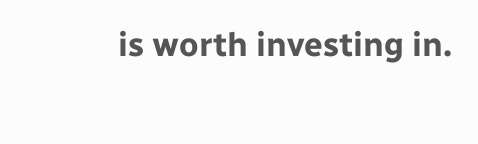is worth investing in.